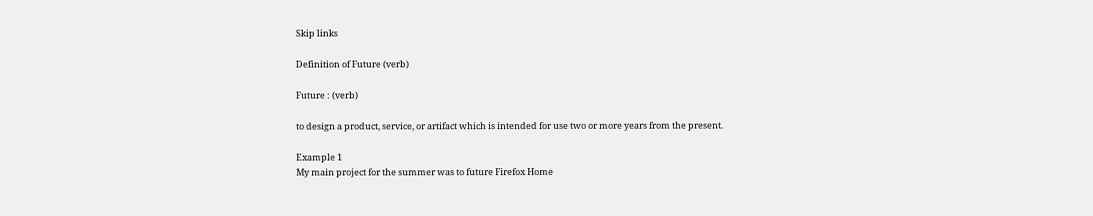Skip links

Definition of Future (verb)

Future : (verb)

to design a product, service, or artifact which is intended for use two or more years from the present.

Example 1
My main project for the summer was to future Firefox Home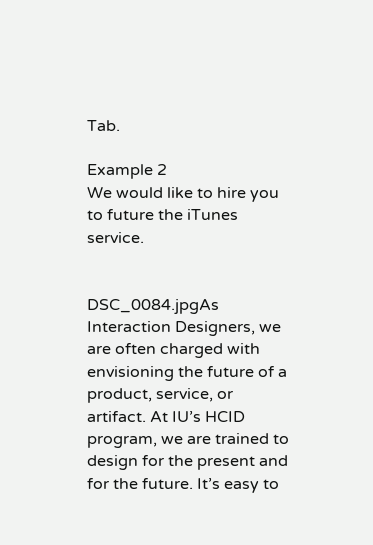Tab.

Example 2
We would like to hire you to future the iTunes service.


DSC_0084.jpgAs Interaction Designers, we are often charged with envisioning the future of a product, service, or artifact. At IU’s HCID program, we are trained to design for the present and for the future. It’s easy to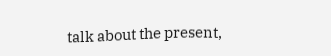talk about the present,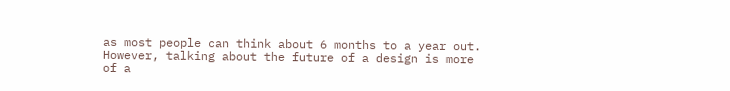as most people can think about 6 months to a year out. However, talking about the future of a design is more of a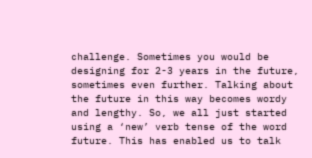challenge. Sometimes you would be designing for 2-3 years in the future, sometimes even further. Talking about the future in this way becomes wordy and lengthy. So, we all just started using a ‘new’ verb tense of the word future. This has enabled us to talk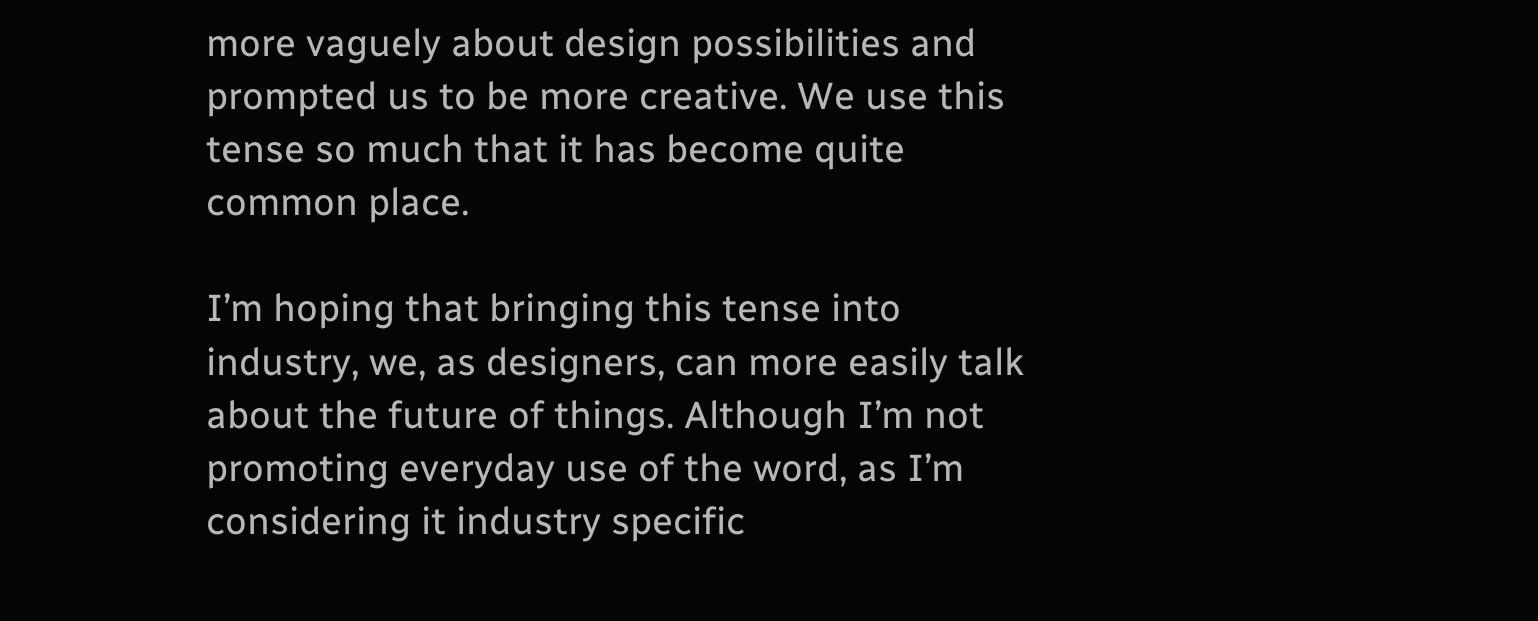more vaguely about design possibilities and prompted us to be more creative. We use this tense so much that it has become quite common place.

I’m hoping that bringing this tense into industry, we, as designers, can more easily talk about the future of things. Although I’m not promoting everyday use of the word, as I’m considering it industry specific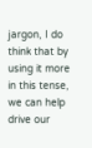jargon, I do think that by using it more in this tense, we can help drive our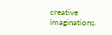creative imaginations.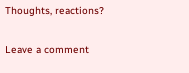Thoughts, reactions?

Leave a comment